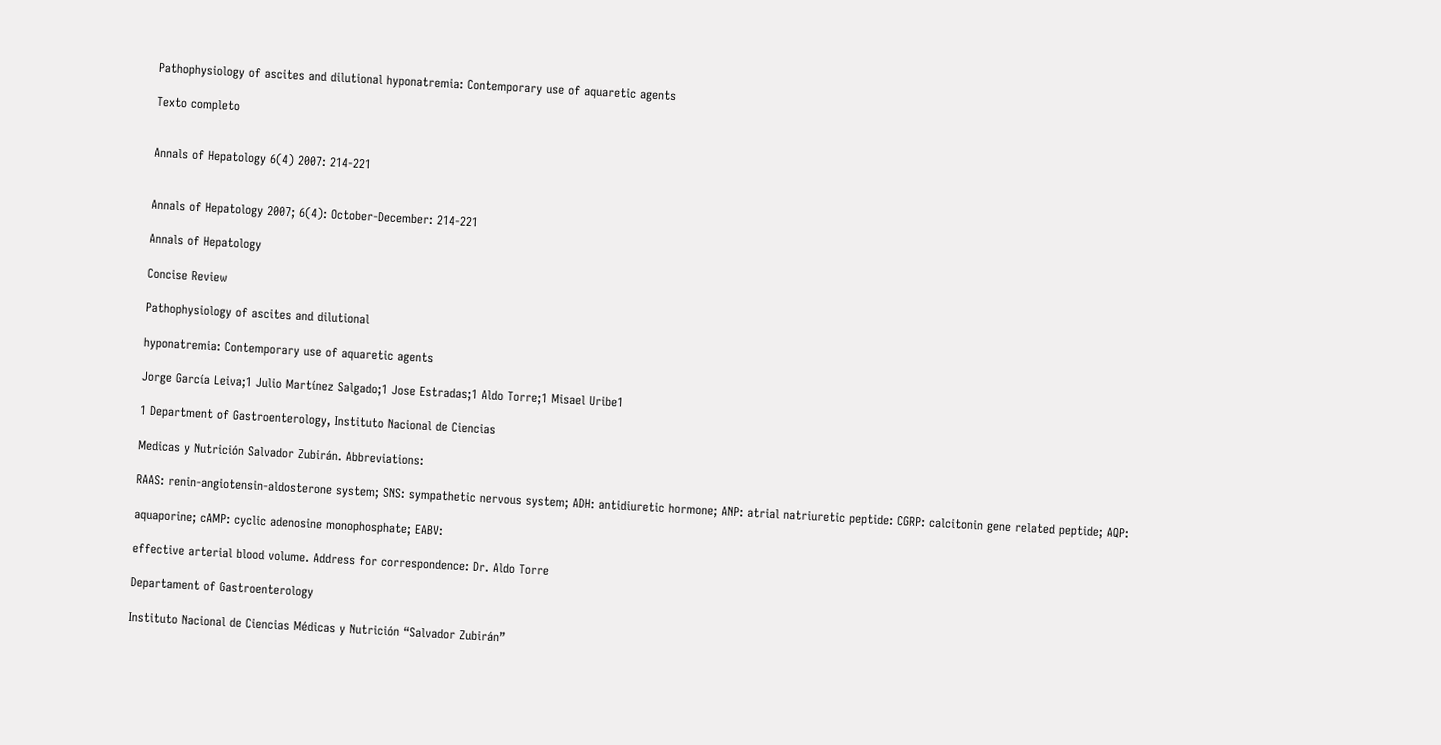Pathophysiology of ascites and dilutional hyponatremia: Contemporary use of aquaretic agents

Texto completo


Annals of Hepatology 6(4) 2007: 214-221


Annals of Hepatology 2007; 6(4): October-December: 214-221

Annals of Hepatology

Concise Review

Pathophysiology of ascites and dilutional

hyponatremia: Contemporary use of aquaretic agents

Jorge García Leiva;1 Julio Martínez Salgado;1 Jose Estradas;1 Aldo Torre;1 Misael Uribe1

1 Department of Gastroenterology, Instituto Nacional de Ciencias

Medicas y Nutrición Salvador Zubirán. Abbreviations:

RAAS: renin-angiotensin-aldosterone system; SNS: sympathetic nervous system; ADH: antidiuretic hormone; ANP: atrial natriuretic peptide: CGRP: calcitonin gene related peptide; AQP:

aquaporine; cAMP: cyclic adenosine monophosphate; EABV:

effective arterial blood volume. Address for correspondence: Dr. Aldo Torre

Departament of Gastroenterology

Instituto Nacional de Ciencias Médicas y Nutrición “Salvador Zubirán”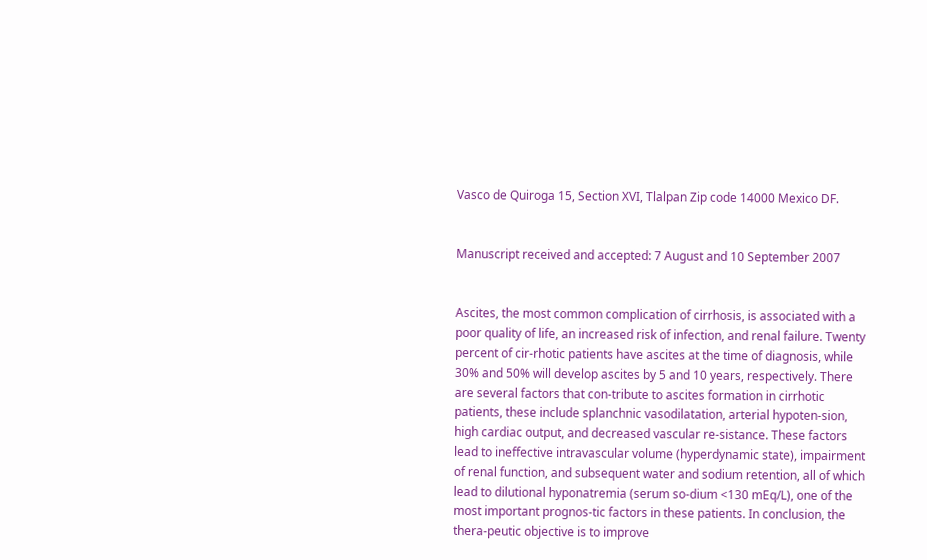Vasco de Quiroga 15, Section XVI, Tlalpan Zip code 14000 Mexico DF.


Manuscript received and accepted: 7 August and 10 September 2007


Ascites, the most common complication of cirrhosis, is associated with a poor quality of life, an increased risk of infection, and renal failure. Twenty percent of cir-rhotic patients have ascites at the time of diagnosis, while 30% and 50% will develop ascites by 5 and 10 years, respectively. There are several factors that con-tribute to ascites formation in cirrhotic patients, these include splanchnic vasodilatation, arterial hypoten-sion, high cardiac output, and decreased vascular re-sistance. These factors lead to ineffective intravascular volume (hyperdynamic state), impairment of renal function, and subsequent water and sodium retention, all of which lead to dilutional hyponatremia (serum so-dium <130 mEq/L), one of the most important prognos-tic factors in these patients. In conclusion, the thera-peutic objective is to improve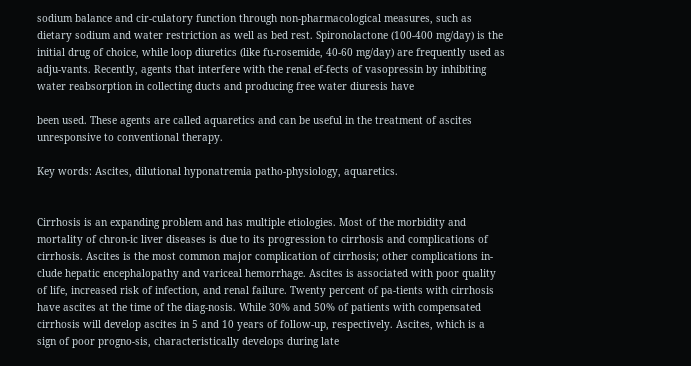sodium balance and cir-culatory function through non-pharmacological measures, such as dietary sodium and water restriction as well as bed rest. Spironolactone (100-400 mg/day) is the initial drug of choice, while loop diuretics (like fu-rosemide, 40-60 mg/day) are frequently used as adju-vants. Recently, agents that interfere with the renal ef-fects of vasopressin by inhibiting water reabsorption in collecting ducts and producing free water diuresis have

been used. These agents are called aquaretics and can be useful in the treatment of ascites unresponsive to conventional therapy.

Key words: Ascites, dilutional hyponatremia patho-physiology, aquaretics.


Cirrhosis is an expanding problem and has multiple etiologies. Most of the morbidity and mortality of chron-ic liver diseases is due to its progression to cirrhosis and complications of cirrhosis. Ascites is the most common major complication of cirrhosis; other complications in-clude hepatic encephalopathy and variceal hemorrhage. Ascites is associated with poor quality of life, increased risk of infection, and renal failure. Twenty percent of pa-tients with cirrhosis have ascites at the time of the diag-nosis. While 30% and 50% of patients with compensated cirrhosis will develop ascites in 5 and 10 years of follow-up, respectively. Ascites, which is a sign of poor progno-sis, characteristically develops during late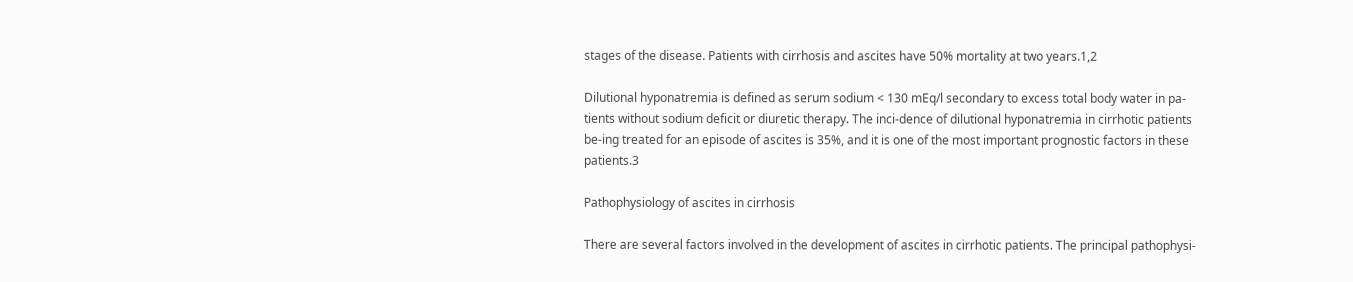stages of the disease. Patients with cirrhosis and ascites have 50% mortality at two years.1,2

Dilutional hyponatremia is defined as serum sodium < 130 mEq/l secondary to excess total body water in pa-tients without sodium deficit or diuretic therapy. The inci-dence of dilutional hyponatremia in cirrhotic patients be-ing treated for an episode of ascites is 35%, and it is one of the most important prognostic factors in these patients.3

Pathophysiology of ascites in cirrhosis

There are several factors involved in the development of ascites in cirrhotic patients. The principal pathophysi-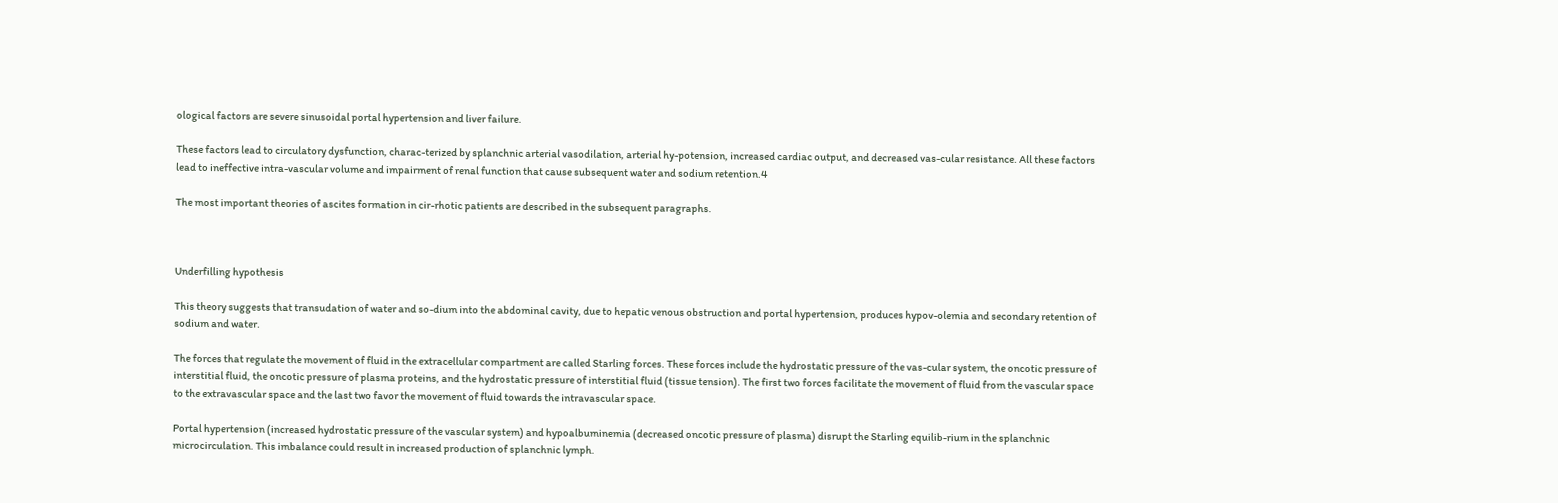ological factors are severe sinusoidal portal hypertension and liver failure.

These factors lead to circulatory dysfunction, charac-terized by splanchnic arterial vasodilation, arterial hy-potension, increased cardiac output, and decreased vas-cular resistance. All these factors lead to ineffective intra-vascular volume and impairment of renal function that cause subsequent water and sodium retention.4

The most important theories of ascites formation in cir-rhotic patients are described in the subsequent paragraphs.



Underfilling hypothesis

This theory suggests that transudation of water and so-dium into the abdominal cavity, due to hepatic venous obstruction and portal hypertension, produces hypov-olemia and secondary retention of sodium and water.

The forces that regulate the movement of fluid in the extracellular compartment are called Starling forces. These forces include the hydrostatic pressure of the vas-cular system, the oncotic pressure of interstitial fluid, the oncotic pressure of plasma proteins, and the hydrostatic pressure of interstitial fluid (tissue tension). The first two forces facilitate the movement of fluid from the vascular space to the extravascular space and the last two favor the movement of fluid towards the intravascular space.

Portal hypertension (increased hydrostatic pressure of the vascular system) and hypoalbuminemia (decreased oncotic pressure of plasma) disrupt the Starling equilib-rium in the splanchnic microcirculation. This imbalance could result in increased production of splanchnic lymph.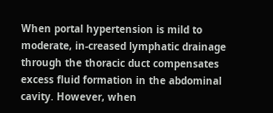When portal hypertension is mild to moderate, in-creased lymphatic drainage through the thoracic duct compensates excess fluid formation in the abdominal cavity. However, when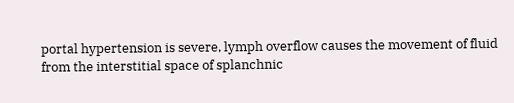portal hypertension is severe, lymph overflow causes the movement of fluid from the interstitial space of splanchnic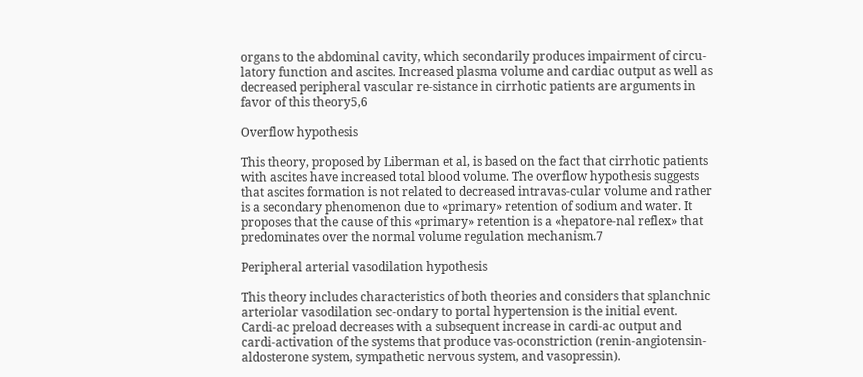organs to the abdominal cavity, which secondarily produces impairment of circu-latory function and ascites. Increased plasma volume and cardiac output as well as decreased peripheral vascular re-sistance in cirrhotic patients are arguments in favor of this theory5,6

Overflow hypothesis

This theory, proposed by Liberman et al, is based on the fact that cirrhotic patients with ascites have increased total blood volume. The overflow hypothesis suggests that ascites formation is not related to decreased intravas-cular volume and rather is a secondary phenomenon due to «primary» retention of sodium and water. It proposes that the cause of this «primary» retention is a «hepatore-nal reflex» that predominates over the normal volume regulation mechanism.7

Peripheral arterial vasodilation hypothesis

This theory includes characteristics of both theories and considers that splanchnic arteriolar vasodilation sec-ondary to portal hypertension is the initial event. Cardi-ac preload decreases with a subsequent increase in cardi-ac output and cardi-activation of the systems that produce vas-oconstriction (renin-angiotensin-aldosterone system, sympathetic nervous system, and vasopressin).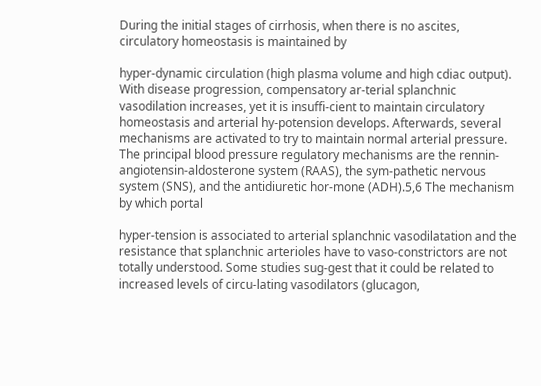During the initial stages of cirrhosis, when there is no ascites, circulatory homeostasis is maintained by

hyper-dynamic circulation (high plasma volume and high cdiac output). With disease progression, compensatory ar-terial splanchnic vasodilation increases, yet it is insuffi-cient to maintain circulatory homeostasis and arterial hy-potension develops. Afterwards, several mechanisms are activated to try to maintain normal arterial pressure. The principal blood pressure regulatory mechanisms are the rennin-angiotensin-aldosterone system (RAAS), the sym-pathetic nervous system (SNS), and the antidiuretic hor-mone (ADH).5,6 The mechanism by which portal

hyper-tension is associated to arterial splanchnic vasodilatation and the resistance that splanchnic arterioles have to vaso-constrictors are not totally understood. Some studies sug-gest that it could be related to increased levels of circu-lating vasodilators (glucagon,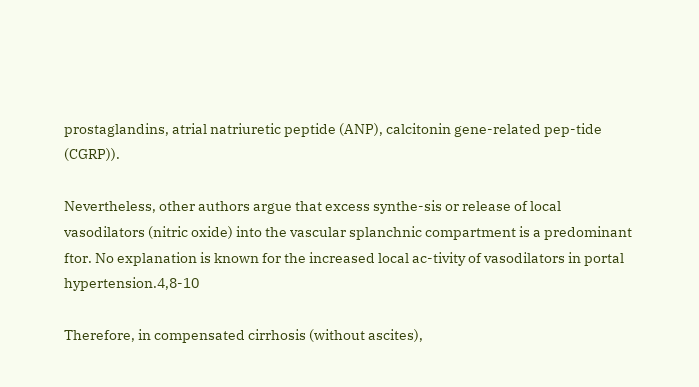prostaglandins, atrial natriuretic peptide (ANP), calcitonin gene-related pep-tide (CGRP)).

Nevertheless, other authors argue that excess synthe-sis or release of local vasodilators (nitric oxide) into the vascular splanchnic compartment is a predominant ftor. No explanation is known for the increased local ac-tivity of vasodilators in portal hypertension.4,8-10

Therefore, in compensated cirrhosis (without ascites),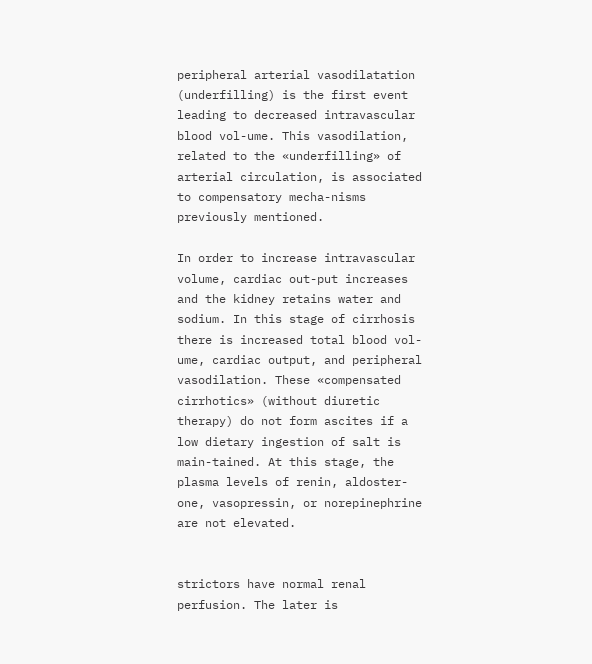peripheral arterial vasodilatation (underfilling) is the first event leading to decreased intravascular blood vol-ume. This vasodilation, related to the «underfilling» of arterial circulation, is associated to compensatory mecha-nisms previously mentioned.

In order to increase intravascular volume, cardiac out-put increases and the kidney retains water and sodium. In this stage of cirrhosis there is increased total blood vol-ume, cardiac output, and peripheral vasodilation. These «compensated cirrhotics» (without diuretic therapy) do not form ascites if a low dietary ingestion of salt is main-tained. At this stage, the plasma levels of renin, aldoster-one, vasopressin, or norepinephrine are not elevated.


strictors have normal renal perfusion. The later is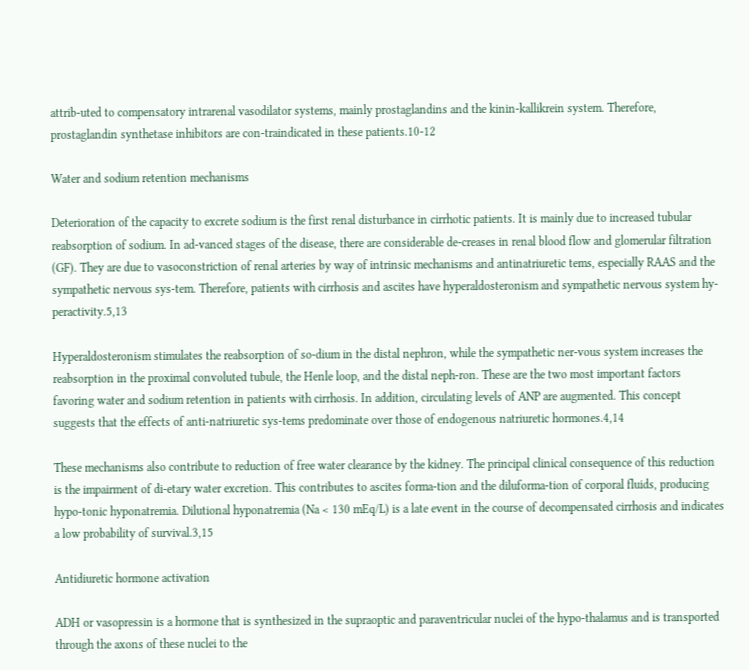attrib-uted to compensatory intrarenal vasodilator systems, mainly prostaglandins and the kinin-kallikrein system. Therefore, prostaglandin synthetase inhibitors are con-traindicated in these patients.10-12

Water and sodium retention mechanisms

Deterioration of the capacity to excrete sodium is the first renal disturbance in cirrhotic patients. It is mainly due to increased tubular reabsorption of sodium. In ad-vanced stages of the disease, there are considerable de-creases in renal blood flow and glomerular filtration (GF). They are due to vasoconstriction of renal arteries by way of intrinsic mechanisms and antinatriuretic tems, especially RAAS and the sympathetic nervous sys-tem. Therefore, patients with cirrhosis and ascites have hyperaldosteronism and sympathetic nervous system hy-peractivity.5,13

Hyperaldosteronism stimulates the reabsorption of so-dium in the distal nephron, while the sympathetic ner-vous system increases the reabsorption in the proximal convoluted tubule, the Henle loop, and the distal neph-ron. These are the two most important factors favoring water and sodium retention in patients with cirrhosis. In addition, circulating levels of ANP are augmented. This concept suggests that the effects of anti-natriuretic sys-tems predominate over those of endogenous natriuretic hormones.4,14

These mechanisms also contribute to reduction of free water clearance by the kidney. The principal clinical consequence of this reduction is the impairment of di-etary water excretion. This contributes to ascites forma-tion and the diluforma-tion of corporal fluids, producing hypo-tonic hyponatremia. Dilutional hyponatremia (Na < 130 mEq/L) is a late event in the course of decompensated cirrhosis and indicates a low probability of survival.3,15

Antidiuretic hormone activation

ADH or vasopressin is a hormone that is synthesized in the supraoptic and paraventricular nuclei of the hypo-thalamus and is transported through the axons of these nuclei to the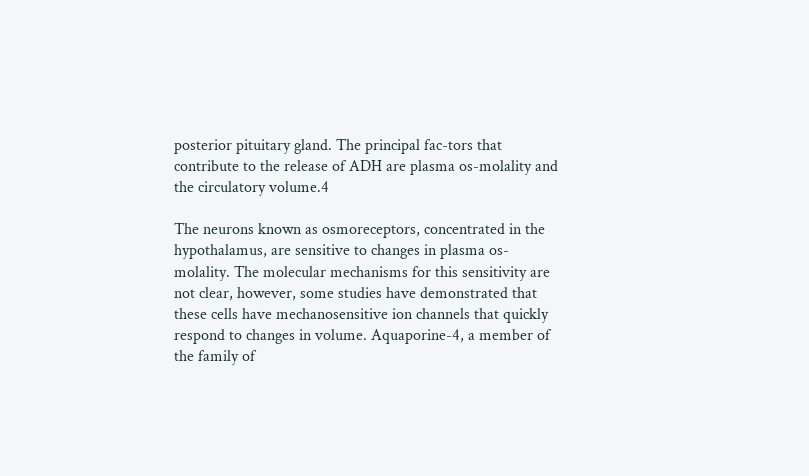posterior pituitary gland. The principal fac-tors that contribute to the release of ADH are plasma os-molality and the circulatory volume.4

The neurons known as osmoreceptors, concentrated in the hypothalamus, are sensitive to changes in plasma os-molality. The molecular mechanisms for this sensitivity are not clear, however, some studies have demonstrated that these cells have mechanosensitive ion channels that quickly respond to changes in volume. Aquaporine-4, a member of the family of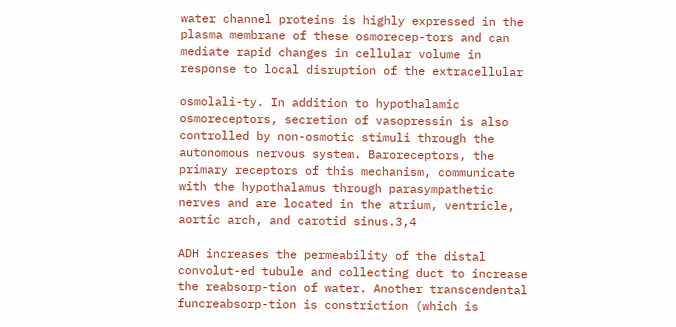water channel proteins is highly expressed in the plasma membrane of these osmorecep-tors and can mediate rapid changes in cellular volume in response to local disruption of the extracellular

osmolali-ty. In addition to hypothalamic osmoreceptors, secretion of vasopressin is also controlled by non-osmotic stimuli through the autonomous nervous system. Baroreceptors, the primary receptors of this mechanism, communicate with the hypothalamus through parasympathetic nerves and are located in the atrium, ventricle, aortic arch, and carotid sinus.3,4

ADH increases the permeability of the distal convolut-ed tubule and collecting duct to increase the reabsorp-tion of water. Another transcendental funcreabsorp-tion is constriction (which is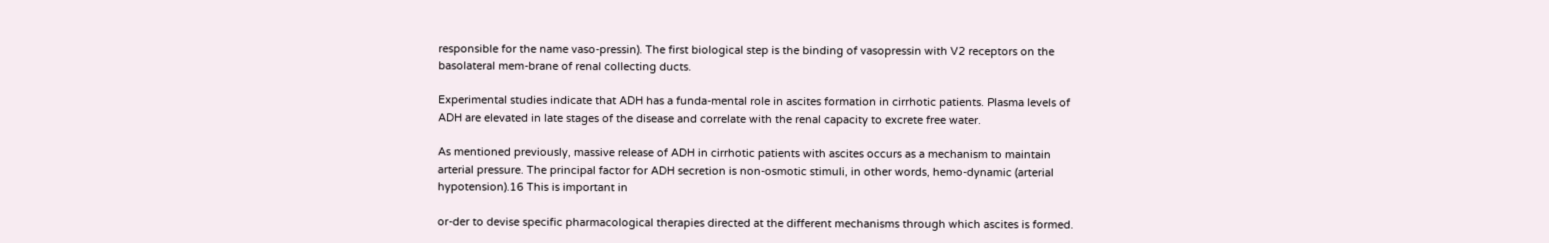responsible for the name vaso-pressin). The first biological step is the binding of vasopressin with V2 receptors on the basolateral mem-brane of renal collecting ducts.

Experimental studies indicate that ADH has a funda-mental role in ascites formation in cirrhotic patients. Plasma levels of ADH are elevated in late stages of the disease and correlate with the renal capacity to excrete free water.

As mentioned previously, massive release of ADH in cirrhotic patients with ascites occurs as a mechanism to maintain arterial pressure. The principal factor for ADH secretion is non-osmotic stimuli, in other words, hemo-dynamic (arterial hypotension).16 This is important in

or-der to devise specific pharmacological therapies directed at the different mechanisms through which ascites is formed.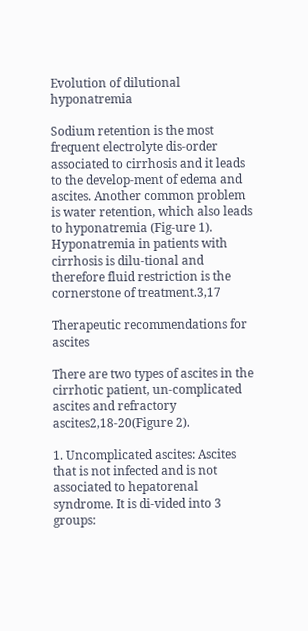Evolution of dilutional hyponatremia

Sodium retention is the most frequent electrolyte dis-order associated to cirrhosis and it leads to the develop-ment of edema and ascites. Another common problem is water retention, which also leads to hyponatremia (Fig-ure 1). Hyponatremia in patients with cirrhosis is dilu-tional and therefore fluid restriction is the cornerstone of treatment.3,17

Therapeutic recommendations for ascites

There are two types of ascites in the cirrhotic patient, un-complicated ascites and refractory ascites2,18-20(Figure 2).

1. Uncomplicated ascites: Ascites that is not infected and is not associated to hepatorenal syndrome. It is di-vided into 3 groups: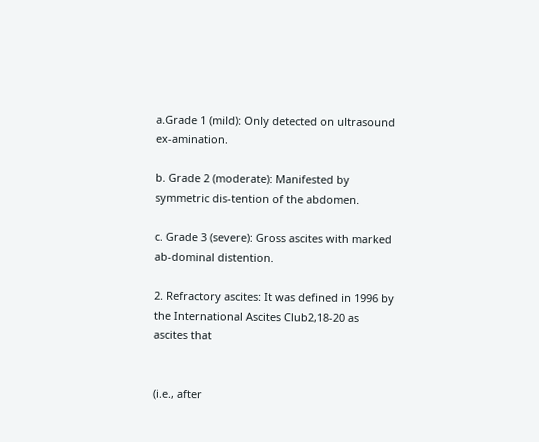a.Grade 1 (mild): Only detected on ultrasound ex-amination.

b. Grade 2 (moderate): Manifested by symmetric dis-tention of the abdomen.

c. Grade 3 (severe): Gross ascites with marked ab-dominal distention.

2. Refractory ascites: It was defined in 1996 by the International Ascites Club2,18-20 as ascites that


(i.e., after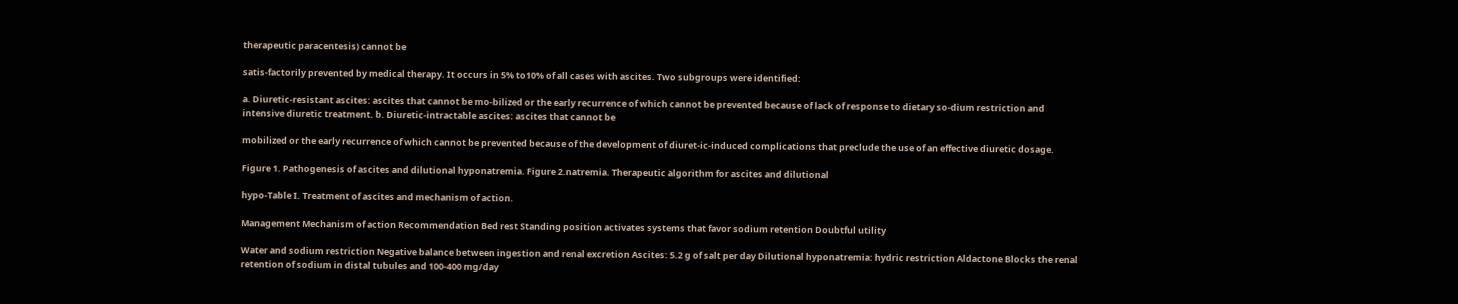therapeutic paracentesis) cannot be

satis-factorily prevented by medical therapy. It occurs in 5% to10% of all cases with ascites. Two subgroups were identified:

a. Diuretic-resistant ascites: ascites that cannot be mo-bilized or the early recurrence of which cannot be prevented because of lack of response to dietary so-dium restriction and intensive diuretic treatment. b. Diuretic-intractable ascites: ascites that cannot be

mobilized or the early recurrence of which cannot be prevented because of the development of diuret-ic-induced complications that preclude the use of an effective diuretic dosage.

Figure 1. Pathogenesis of ascites and dilutional hyponatremia. Figure 2.natremia. Therapeutic algorithm for ascites and dilutional

hypo-Table I. Treatment of ascites and mechanism of action.

Management Mechanism of action Recommendation Bed rest Standing position activates systems that favor sodium retention Doubtful utility

Water and sodium restriction Negative balance between ingestion and renal excretion Ascites: 5.2 g of salt per day Dilutional hyponatremia: hydric restriction Aldactone Blocks the renal retention of sodium in distal tubules and 100-400 mg/day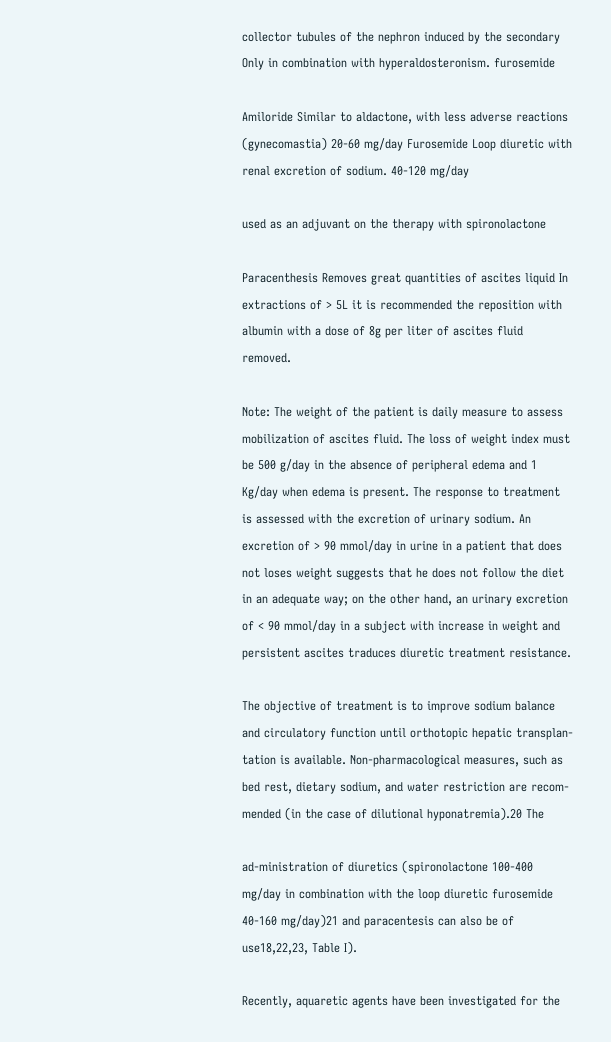collector tubules of the nephron induced by the secondary Only in combination with hyperaldosteronism. furosemide

Amiloride Similar to aldactone, with less adverse reactions (gynecomastia) 20-60 mg/day Furosemide Loop diuretic with renal excretion of sodium. 40-120 mg/day

used as an adjuvant on the therapy with spironolactone

Paracenthesis Removes great quantities of ascites liquid In extractions of > 5L it is recommended the reposition with albumin with a dose of 8g per liter of ascites fluid removed.

Note: The weight of the patient is daily measure to assess mobilization of ascites fluid. The loss of weight index must be 500 g/day in the absence of peripheral edema and 1 Kg/day when edema is present. The response to treatment is assessed with the excretion of urinary sodium. An excretion of > 90 mmol/day in urine in a patient that does not loses weight suggests that he does not follow the diet in an adequate way; on the other hand, an urinary excretion of < 90 mmol/day in a subject with increase in weight and persistent ascites traduces diuretic treatment resistance.

The objective of treatment is to improve sodium balance and circulatory function until orthotopic hepatic transplan-tation is available. Non-pharmacological measures, such as bed rest, dietary sodium, and water restriction are recom-mended (in the case of dilutional hyponatremia).20 The

ad-ministration of diuretics (spironolactone 100-400 mg/day in combination with the loop diuretic furosemide 40-160 mg/day)21 and paracentesis can also be of use18,22,23, Table I).

Recently, aquaretic agents have been investigated for the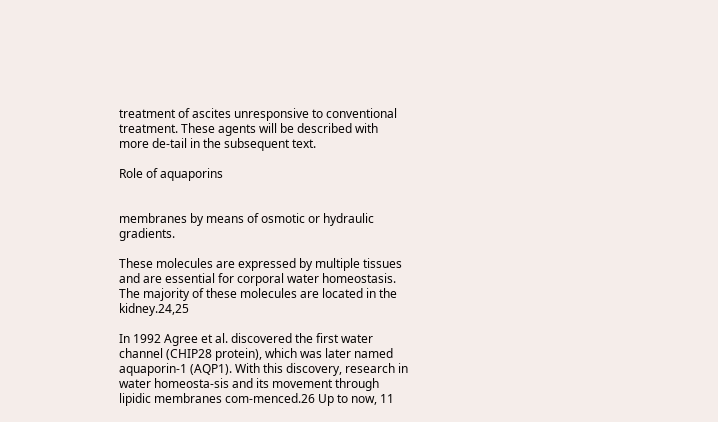treatment of ascites unresponsive to conventional treatment. These agents will be described with more de-tail in the subsequent text.

Role of aquaporins


membranes by means of osmotic or hydraulic gradients.

These molecules are expressed by multiple tissues and are essential for corporal water homeostasis. The majority of these molecules are located in the kidney.24,25

In 1992 Agree et al. discovered the first water channel (CHIP28 protein), which was later named aquaporin-1 (AQP1). With this discovery, research in water homeosta-sis and its movement through lipidic membranes com-menced.26 Up to now, 11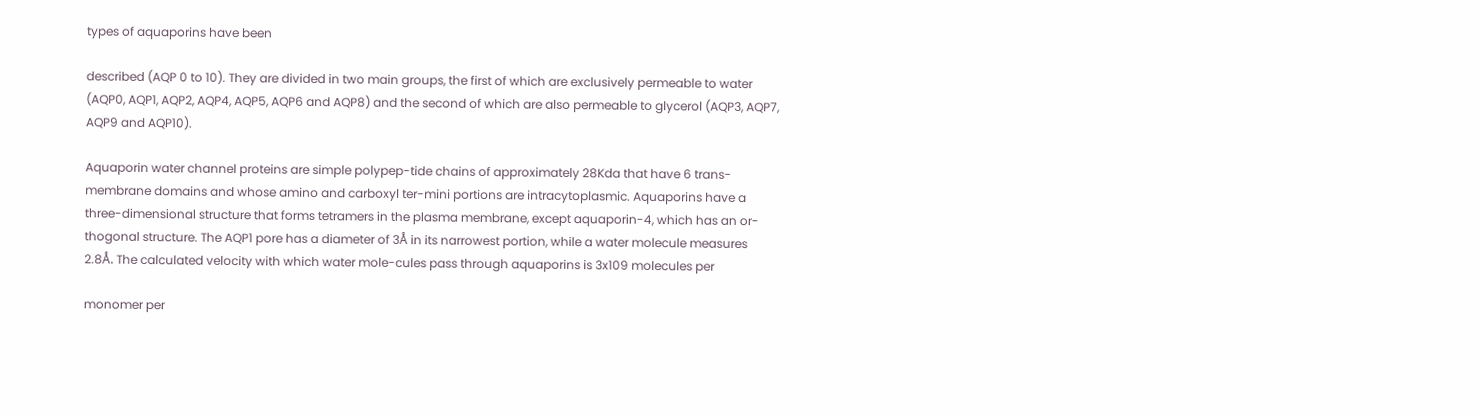types of aquaporins have been

described (AQP 0 to 10). They are divided in two main groups, the first of which are exclusively permeable to water (AQP0, AQP1, AQP2, AQP4, AQP5, AQP6 and AQP8) and the second of which are also permeable to glycerol (AQP3, AQP7, AQP9 and AQP10).

Aquaporin water channel proteins are simple polypep-tide chains of approximately 28Kda that have 6 trans-membrane domains and whose amino and carboxyl ter-mini portions are intracytoplasmic. Aquaporins have a three-dimensional structure that forms tetramers in the plasma membrane, except aquaporin-4, which has an or-thogonal structure. The AQP1 pore has a diameter of 3Å in its narrowest portion, while a water molecule measures 2.8Å. The calculated velocity with which water mole-cules pass through aquaporins is 3x109 molecules per

monomer per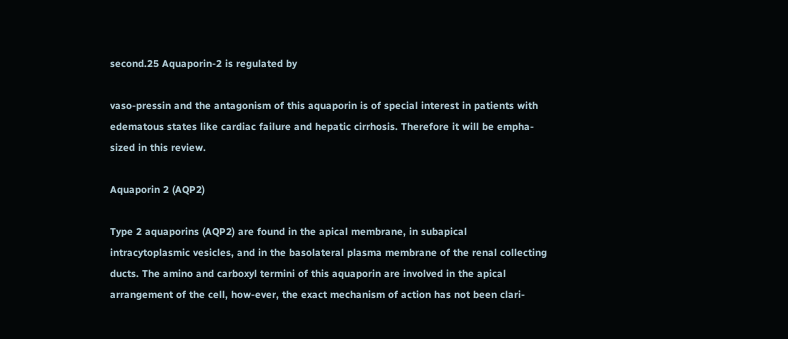second.25 Aquaporin-2 is regulated by

vaso-pressin and the antagonism of this aquaporin is of special interest in patients with edematous states like cardiac failure and hepatic cirrhosis. Therefore it will be empha-sized in this review.

Aquaporin 2 (AQP2)

Type 2 aquaporins (AQP2) are found in the apical membrane, in subapical intracytoplasmic vesicles, and in the basolateral plasma membrane of the renal collecting ducts. The amino and carboxyl termini of this aquaporin are involved in the apical arrangement of the cell, how-ever, the exact mechanism of action has not been clari-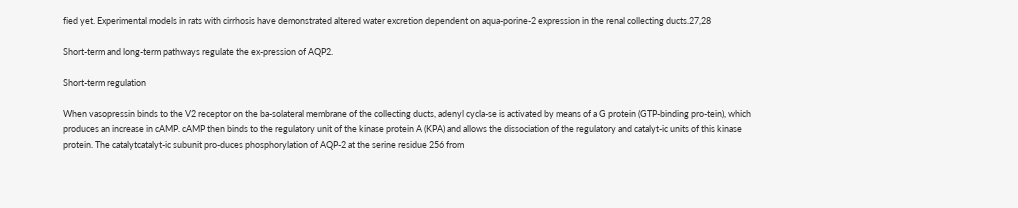fied yet. Experimental models in rats with cirrhosis have demonstrated altered water excretion dependent on aqua-porine-2 expression in the renal collecting ducts.27,28

Short-term and long-term pathways regulate the ex-pression of AQP2.

Short-term regulation

When vasopressin binds to the V2 receptor on the ba-solateral membrane of the collecting ducts, adenyl cycla-se is activated by means of a G protein (GTP-binding pro-tein), which produces an increase in cAMP. cAMP then binds to the regulatory unit of the kinase protein A (KPA) and allows the dissociation of the regulatory and catalyt-ic units of this kinase protein. The catalytcatalyt-ic subunit pro-duces phosphorylation of AQP-2 at the serine residue 256 from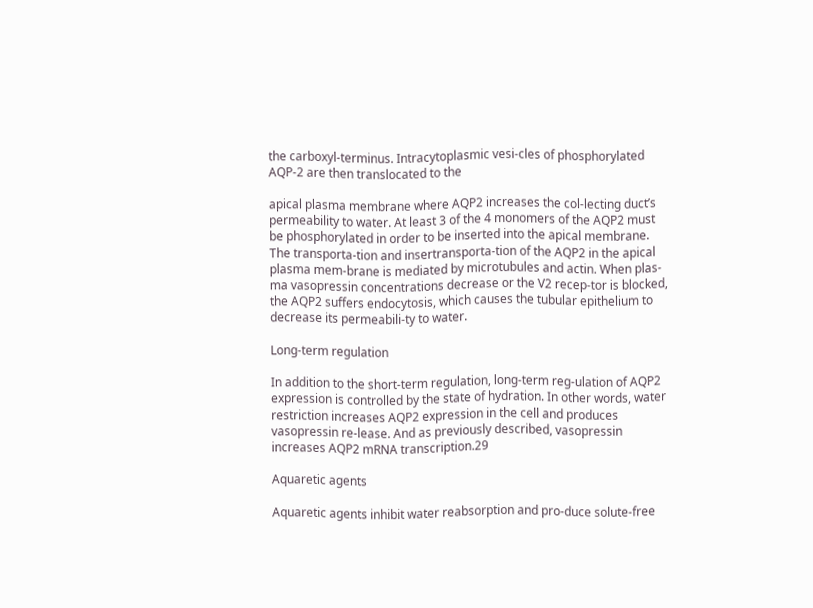the carboxyl-terminus. Intracytoplasmic vesi-cles of phosphorylated AQP-2 are then translocated to the

apical plasma membrane where AQP2 increases the col-lecting duct’s permeability to water. At least 3 of the 4 monomers of the AQP2 must be phosphorylated in order to be inserted into the apical membrane. The transporta-tion and insertransporta-tion of the AQP2 in the apical plasma mem-brane is mediated by microtubules and actin. When plas-ma vasopressin concentrations decrease or the V2 recep-tor is blocked, the AQP2 suffers endocytosis, which causes the tubular epithelium to decrease its permeabili-ty to water.

Long-term regulation

In addition to the short-term regulation, long-term reg-ulation of AQP2 expression is controlled by the state of hydration. In other words, water restriction increases AQP2 expression in the cell and produces vasopressin re-lease. And as previously described, vasopressin increases AQP2 mRNA transcription.29

Aquaretic agents

Aquaretic agents inhibit water reabsorption and pro-duce solute-free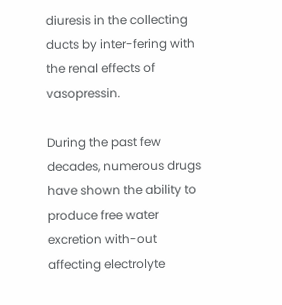diuresis in the collecting ducts by inter-fering with the renal effects of vasopressin.

During the past few decades, numerous drugs have shown the ability to produce free water excretion with-out affecting electrolyte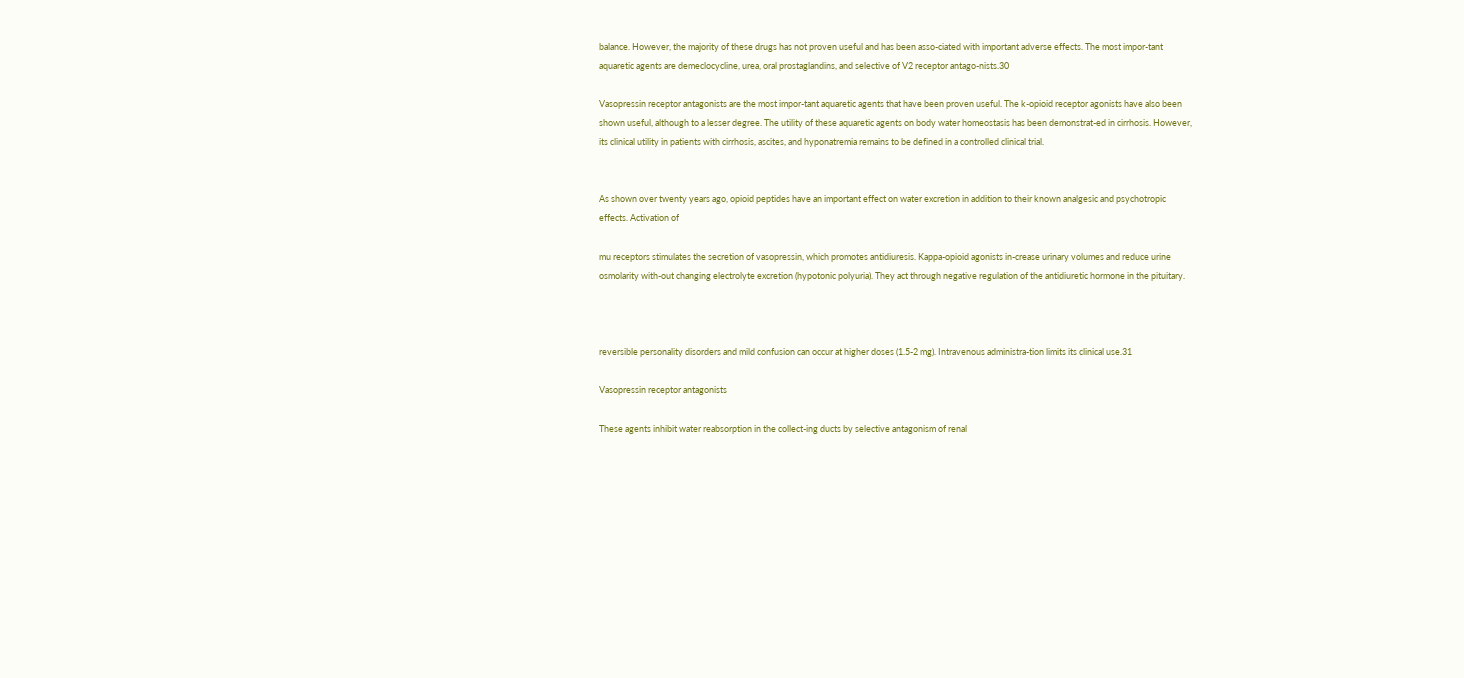balance. However, the majority of these drugs has not proven useful and has been asso-ciated with important adverse effects. The most impor-tant aquaretic agents are demeclocycline, urea, oral prostaglandins, and selective of V2 receptor antago-nists.30

Vasopressin receptor antagonists are the most impor-tant aquaretic agents that have been proven useful. The k-opioid receptor agonists have also been shown useful, although to a lesser degree. The utility of these aquaretic agents on body water homeostasis has been demonstrat-ed in cirrhosis. However, its clinical utility in patients with cirrhosis, ascites, and hyponatremia remains to be defined in a controlled clinical trial.


As shown over twenty years ago, opioid peptides have an important effect on water excretion in addition to their known analgesic and psychotropic effects. Activation of

mu receptors stimulates the secretion of vasopressin, which promotes antidiuresis. Kappa-opioid agonists in-crease urinary volumes and reduce urine osmolarity with-out changing electrolyte excretion (hypotonic polyuria). They act through negative regulation of the antidiuretic hormone in the pituitary.



reversible personality disorders and mild confusion can occur at higher doses (1.5-2 mg). Intravenous administra-tion limits its clinical use.31

Vasopressin receptor antagonists

These agents inhibit water reabsorption in the collect-ing ducts by selective antagonism of renal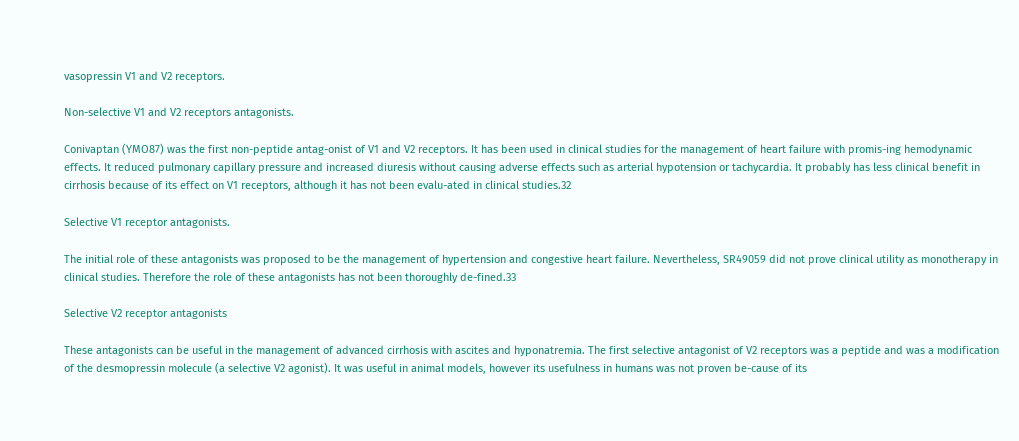vasopressin V1 and V2 receptors.

Non-selective V1 and V2 receptors antagonists.

Conivaptan (YMO87) was the first non-peptide antag-onist of V1 and V2 receptors. It has been used in clinical studies for the management of heart failure with promis-ing hemodynamic effects. It reduced pulmonary capillary pressure and increased diuresis without causing adverse effects such as arterial hypotension or tachycardia. It probably has less clinical benefit in cirrhosis because of its effect on V1 receptors, although it has not been evalu-ated in clinical studies.32

Selective V1 receptor antagonists.

The initial role of these antagonists was proposed to be the management of hypertension and congestive heart failure. Nevertheless, SR49059 did not prove clinical utility as monotherapy in clinical studies. Therefore the role of these antagonists has not been thoroughly de-fined.33

Selective V2 receptor antagonists

These antagonists can be useful in the management of advanced cirrhosis with ascites and hyponatremia. The first selective antagonist of V2 receptors was a peptide and was a modification of the desmopressin molecule (a selective V2 agonist). It was useful in animal models, however its usefulness in humans was not proven be-cause of its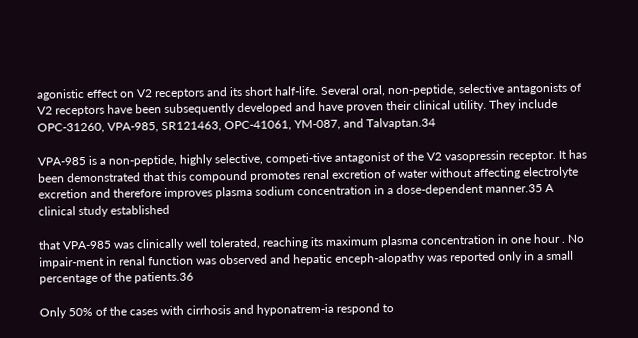agonistic effect on V2 receptors and its short half-life. Several oral, non-peptide, selective antagonists of V2 receptors have been subsequently developed and have proven their clinical utility. They include OPC-31260, VPA-985, SR121463, OPC-41061, YM-087, and Talvaptan.34

VPA-985 is a non-peptide, highly selective, competi-tive antagonist of the V2 vasopressin receptor. It has been demonstrated that this compound promotes renal excretion of water without affecting electrolyte excretion and therefore improves plasma sodium concentration in a dose-dependent manner.35 A clinical study established

that VPA-985 was clinically well tolerated, reaching its maximum plasma concentration in one hour . No impair-ment in renal function was observed and hepatic enceph-alopathy was reported only in a small percentage of the patients.36

Only 50% of the cases with cirrhosis and hyponatrem-ia respond to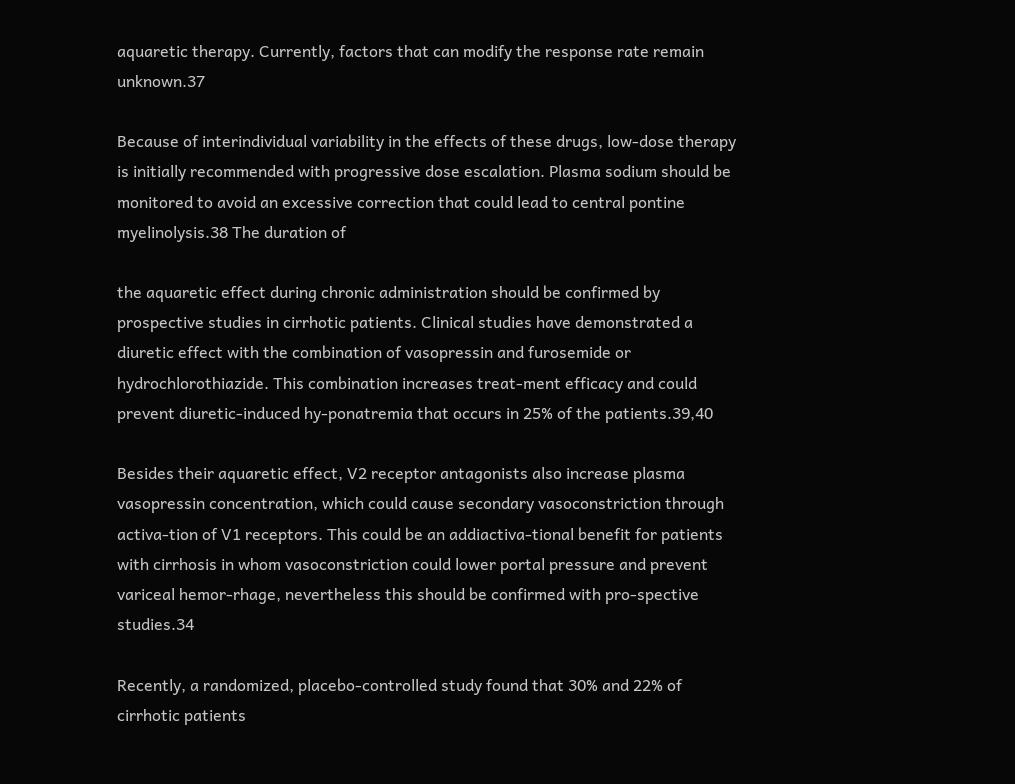aquaretic therapy. Currently, factors that can modify the response rate remain unknown.37

Because of interindividual variability in the effects of these drugs, low-dose therapy is initially recommended with progressive dose escalation. Plasma sodium should be monitored to avoid an excessive correction that could lead to central pontine myelinolysis.38 The duration of

the aquaretic effect during chronic administration should be confirmed by prospective studies in cirrhotic patients. Clinical studies have demonstrated a diuretic effect with the combination of vasopressin and furosemide or hydrochlorothiazide. This combination increases treat-ment efficacy and could prevent diuretic-induced hy-ponatremia that occurs in 25% of the patients.39,40

Besides their aquaretic effect, V2 receptor antagonists also increase plasma vasopressin concentration, which could cause secondary vasoconstriction through activa-tion of V1 receptors. This could be an addiactiva-tional benefit for patients with cirrhosis in whom vasoconstriction could lower portal pressure and prevent variceal hemor-rhage, nevertheless this should be confirmed with pro-spective studies.34

Recently, a randomized, placebo-controlled study found that 30% and 22% of cirrhotic patients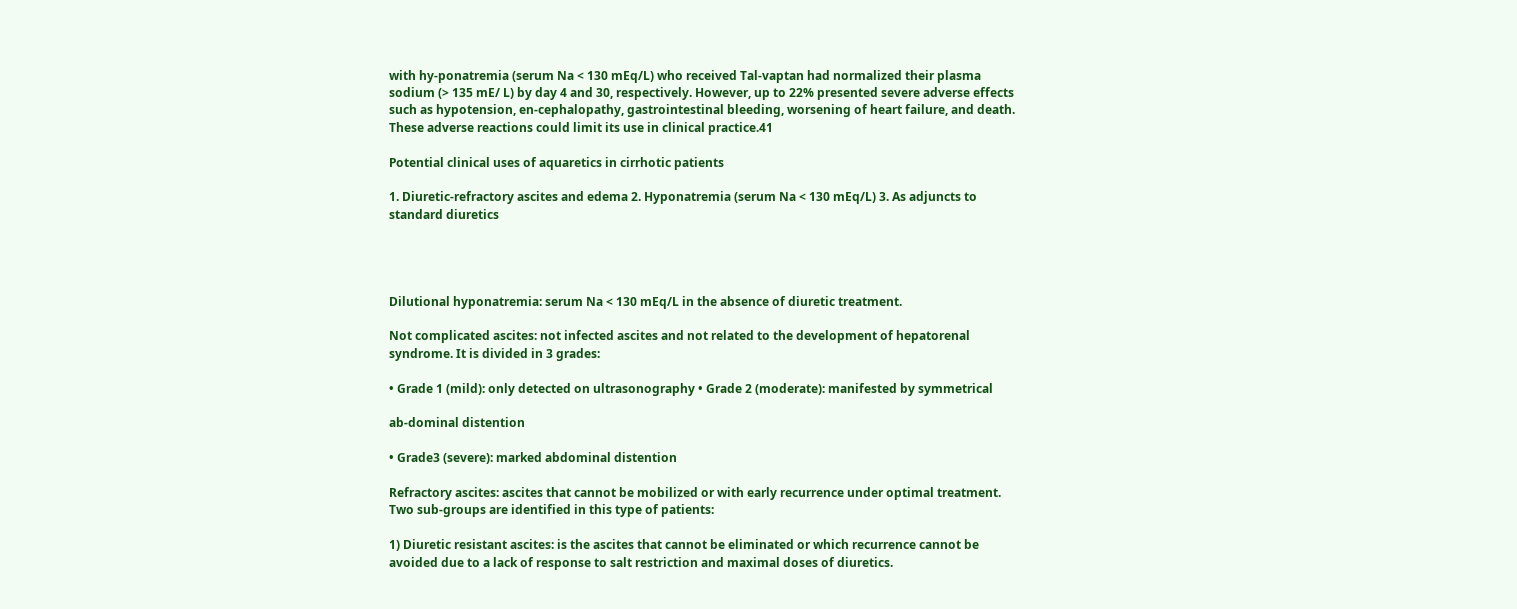with hy-ponatremia (serum Na < 130 mEq/L) who received Tal-vaptan had normalized their plasma sodium (> 135 mE/ L) by day 4 and 30, respectively. However, up to 22% presented severe adverse effects such as hypotension, en-cephalopathy, gastrointestinal bleeding, worsening of heart failure, and death. These adverse reactions could limit its use in clinical practice.41

Potential clinical uses of aquaretics in cirrhotic patients

1. Diuretic-refractory ascites and edema 2. Hyponatremia (serum Na < 130 mEq/L) 3. As adjuncts to standard diuretics




Dilutional hyponatremia: serum Na < 130 mEq/L in the absence of diuretic treatment.

Not complicated ascites: not infected ascites and not related to the development of hepatorenal syndrome. It is divided in 3 grades:

• Grade 1 (mild): only detected on ultrasonography • Grade 2 (moderate): manifested by symmetrical

ab-dominal distention

• Grade3 (severe): marked abdominal distention

Refractory ascites: ascites that cannot be mobilized or with early recurrence under optimal treatment. Two sub-groups are identified in this type of patients:

1) Diuretic resistant ascites: is the ascites that cannot be eliminated or which recurrence cannot be avoided due to a lack of response to salt restriction and maximal doses of diuretics.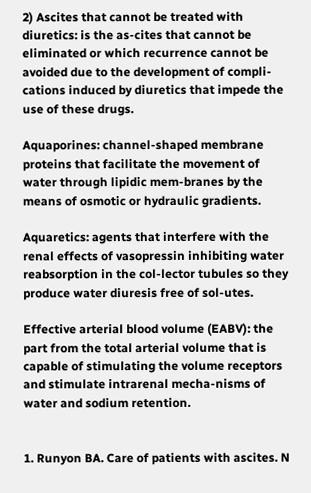2) Ascites that cannot be treated with diuretics: is the as-cites that cannot be eliminated or which recurrence cannot be avoided due to the development of compli-cations induced by diuretics that impede the use of these drugs.

Aquaporines: channel-shaped membrane proteins that facilitate the movement of water through lipidic mem-branes by the means of osmotic or hydraulic gradients.

Aquaretics: agents that interfere with the renal effects of vasopressin inhibiting water reabsorption in the col-lector tubules so they produce water diuresis free of sol-utes.

Effective arterial blood volume (EABV): the part from the total arterial volume that is capable of stimulating the volume receptors and stimulate intrarenal mecha-nisms of water and sodium retention.


1. Runyon BA. Care of patients with ascites. N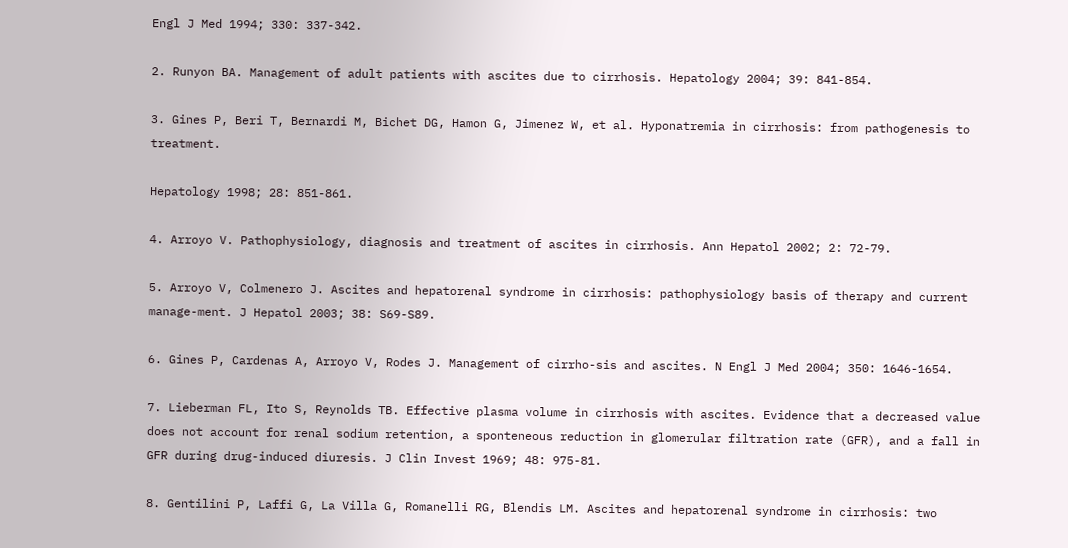Engl J Med 1994; 330: 337-342.

2. Runyon BA. Management of adult patients with ascites due to cirrhosis. Hepatology 2004; 39: 841-854.

3. Gines P, Beri T, Bernardi M, Bichet DG, Hamon G, Jimenez W, et al. Hyponatremia in cirrhosis: from pathogenesis to treatment.

Hepatology 1998; 28: 851-861.

4. Arroyo V. Pathophysiology, diagnosis and treatment of ascites in cirrhosis. Ann Hepatol 2002; 2: 72-79.

5. Arroyo V, Colmenero J. Ascites and hepatorenal syndrome in cirrhosis: pathophysiology basis of therapy and current manage-ment. J Hepatol 2003; 38: S69-S89.

6. Gines P, Cardenas A, Arroyo V, Rodes J. Management of cirrho-sis and ascites. N Engl J Med 2004; 350: 1646-1654.

7. Lieberman FL, Ito S, Reynolds TB. Effective plasma volume in cirrhosis with ascites. Evidence that a decreased value does not account for renal sodium retention, a sponteneous reduction in glomerular filtration rate (GFR), and a fall in GFR during drug-induced diuresis. J Clin Invest 1969; 48: 975-81.

8. Gentilini P, Laffi G, La Villa G, Romanelli RG, Blendis LM. Ascites and hepatorenal syndrome in cirrhosis: two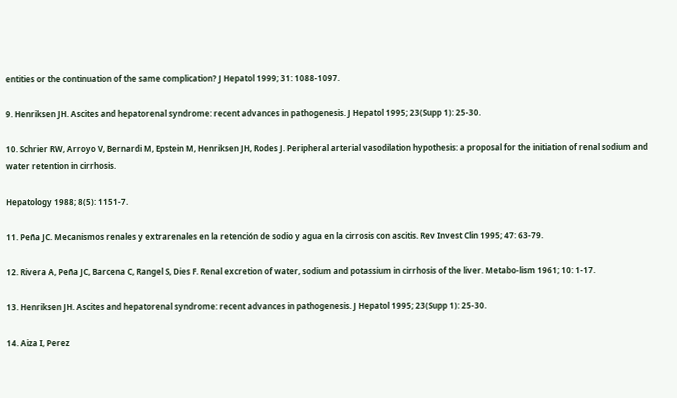entities or the continuation of the same complication? J Hepatol 1999; 31: 1088-1097.

9. Henriksen JH. Ascites and hepatorenal syndrome: recent advances in pathogenesis. J Hepatol 1995; 23(Supp 1): 25-30.

10. Schrier RW, Arroyo V, Bernardi M, Epstein M, Henriksen JH, Rodes J. Peripheral arterial vasodilation hypothesis: a proposal for the initiation of renal sodium and water retention in cirrhosis.

Hepatology 1988; 8(5): 1151-7.

11. Peña JC. Mecanismos renales y extrarenales en la retención de sodio y agua en la cirrosis con ascitis. Rev Invest Clin 1995; 47: 63-79.

12. Rivera A, Peña JC, Barcena C, Rangel S, Dies F. Renal excretion of water, sodium and potassium in cirrhosis of the liver. Metabo-lism 1961; 10: 1-17.

13. Henriksen JH. Ascites and hepatorenal syndrome: recent advances in pathogenesis. J Hepatol 1995; 23(Supp 1): 25-30.

14. Aiza I, Perez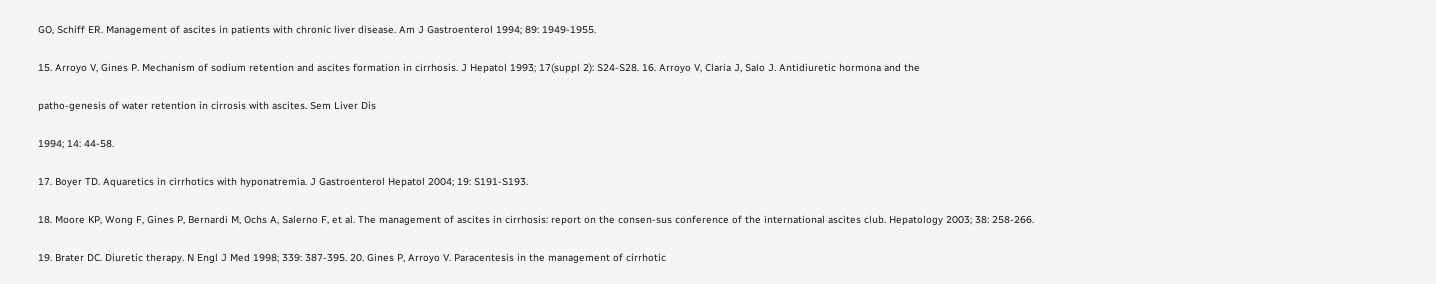GO, Schiff ER. Management of ascites in patients with chronic liver disease. Am J Gastroenterol 1994; 89: 1949-1955.

15. Arroyo V, Gines P. Mechanism of sodium retention and ascites formation in cirrhosis. J Hepatol 1993; 17(suppl 2): S24-S28. 16. Arroyo V, Claria J, Salo J. Antidiuretic hormona and the

patho-genesis of water retention in cirrosis with ascites. Sem Liver Dis

1994; 14: 44-58.

17. Boyer TD. Aquaretics in cirrhotics with hyponatremia. J Gastroenterol Hepatol 2004; 19: S191-S193.

18. Moore KP, Wong F, Gines P, Bernardi M, Ochs A, Salerno F, et al. The management of ascites in cirrhosis: report on the consen-sus conference of the international ascites club. Hepatology 2003; 38: 258-266.

19. Brater DC. Diuretic therapy. N Engl J Med 1998; 339: 387-395. 20. Gines P, Arroyo V. Paracentesis in the management of cirrhotic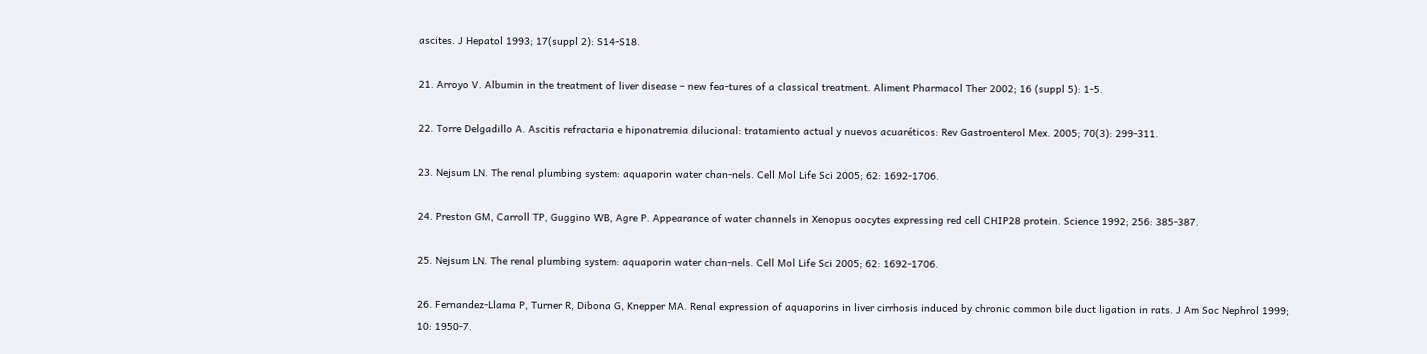ascites. J Hepatol 1993; 17(suppl 2): S14-S18.

21. Arroyo V. Albumin in the treatment of liver disease – new fea-tures of a classical treatment. Aliment Pharmacol Ther 2002; 16 (suppl 5): 1-5.

22. Torre Delgadillo A. Ascitis refractaria e hiponatremia dilucional: tratamiento actual y nuevos acuaréticos: Rev Gastroenterol Mex. 2005; 70(3): 299-311.

23. Nejsum LN. The renal plumbing system: aquaporin water chan-nels. Cell Mol Life Sci 2005; 62: 1692-1706.

24. Preston GM, Carroll TP, Guggino WB, Agre P. Appearance of water channels in Xenopus oocytes expressing red cell CHIP28 protein. Science 1992; 256: 385-387.

25. Nejsum LN. The renal plumbing system: aquaporin water chan-nels. Cell Mol Life Sci 2005; 62: 1692-1706.

26. Fernandez-Llama P, Turner R, Dibona G, Knepper MA. Renal expression of aquaporins in liver cirrhosis induced by chronic common bile duct ligation in rats. J Am Soc Nephrol 1999; 10: 1950-7.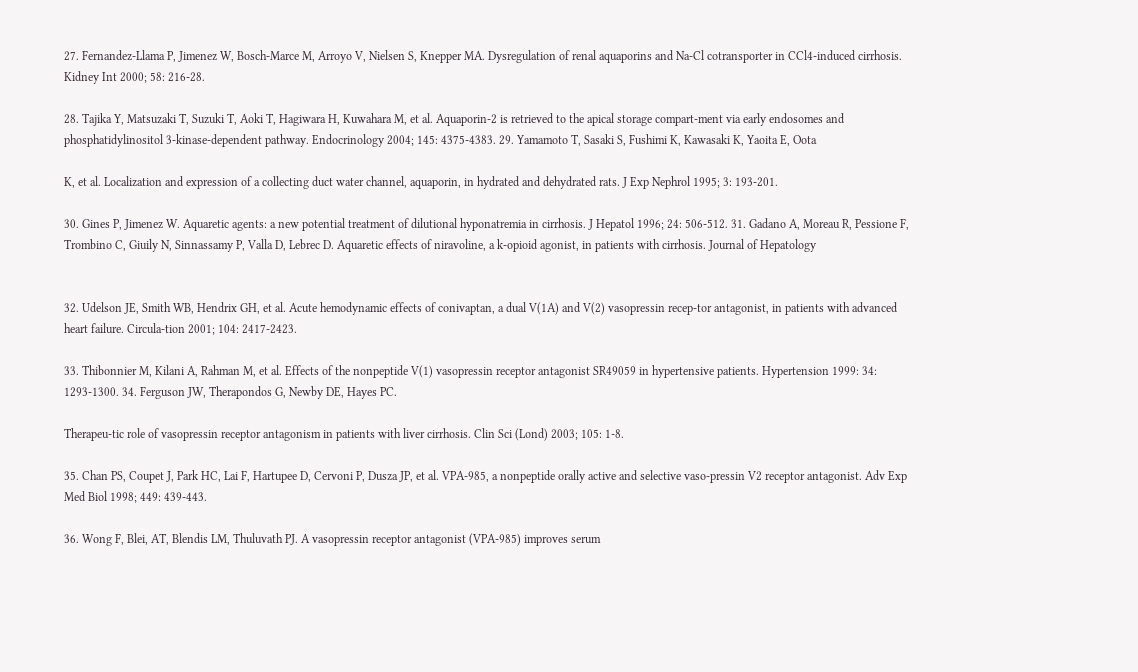27. Fernandez-Llama P, Jimenez W, Bosch-Marce M, Arroyo V, Nielsen S, Knepper MA. Dysregulation of renal aquaporins and Na-Cl cotransporter in CCl4-induced cirrhosis. Kidney Int 2000; 58: 216-28.

28. Tajika Y, Matsuzaki T, Suzuki T, Aoki T, Hagiwara H, Kuwahara M, et al. Aquaporin-2 is retrieved to the apical storage compart-ment via early endosomes and phosphatidylinositol 3-kinase-dependent pathway. Endocrinology 2004; 145: 4375-4383. 29. Yamamoto T, Sasaki S, Fushimi K, Kawasaki K, Yaoita E, Oota

K, et al. Localization and expression of a collecting duct water channel, aquaporin, in hydrated and dehydrated rats. J Exp Nephrol 1995; 3: 193-201.

30. Gines P, Jimenez W. Aquaretic agents: a new potential treatment of dilutional hyponatremia in cirrhosis. J Hepatol 1996; 24: 506-512. 31. Gadano A, Moreau R, Pessione F, Trombino C, Giuily N, Sinnassamy P, Valla D, Lebrec D. Aquaretic effects of niravoline, a k-opioid agonist, in patients with cirrhosis. Journal of Hepatology


32. Udelson JE, Smith WB, Hendrix GH, et al. Acute hemodynamic effects of conivaptan, a dual V(1A) and V(2) vasopressin recep-tor antagonist, in patients with advanced heart failure. Circula-tion 2001; 104: 2417-2423.

33. Thibonnier M, Kilani A, Rahman M, et al. Effects of the nonpeptide V(1) vasopressin receptor antagonist SR49059 in hypertensive patients. Hypertension 1999: 34: 1293-1300. 34. Ferguson JW, Therapondos G, Newby DE, Hayes PC.

Therapeu-tic role of vasopressin receptor antagonism in patients with liver cirrhosis. Clin Sci (Lond) 2003; 105: 1-8.

35. Chan PS, Coupet J, Park HC, Lai F, Hartupee D, Cervoni P, Dusza JP, et al. VPA-985, a nonpeptide orally active and selective vaso-pressin V2 receptor antagonist. Adv Exp Med Biol 1998; 449: 439-443.

36. Wong F, Blei, AT, Blendis LM, Thuluvath PJ. A vasopressin receptor antagonist (VPA-985) improves serum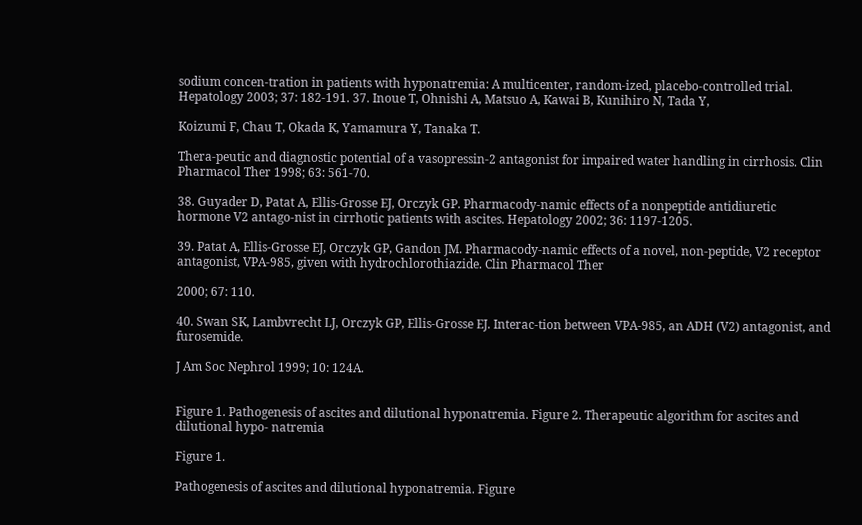sodium concen-tration in patients with hyponatremia: A multicenter, random-ized, placebo-controlled trial. Hepatology 2003; 37: 182-191. 37. Inoue T, Ohnishi A, Matsuo A, Kawai B, Kunihiro N, Tada Y,

Koizumi F, Chau T, Okada K, Yamamura Y, Tanaka T.

Thera-peutic and diagnostic potential of a vasopressin-2 antagonist for impaired water handling in cirrhosis. Clin Pharmacol Ther 1998; 63: 561-70.

38. Guyader D, Patat A, Ellis-Grosse EJ, Orczyk GP. Pharmacody-namic effects of a nonpeptide antidiuretic hormone V2 antago-nist in cirrhotic patients with ascites. Hepatology 2002; 36: 1197-1205.

39. Patat A, Ellis-Grosse EJ, Orczyk GP, Gandon JM. Pharmacody-namic effects of a novel, non-peptide, V2 receptor antagonist, VPA-985, given with hydrochlorothiazide. Clin Pharmacol Ther

2000; 67: 110.

40. Swan SK, Lambvrecht LJ, Orczyk GP, Ellis-Grosse EJ. Interac-tion between VPA-985, an ADH (V2) antagonist, and furosemide.

J Am Soc Nephrol 1999; 10: 124A.


Figure 1. Pathogenesis of ascites and dilutional hyponatremia. Figure 2. Therapeutic algorithm for ascites and dilutional hypo- natremia

Figure 1.

Pathogenesis of ascites and dilutional hyponatremia. Figure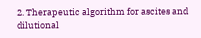2. Therapeutic algorithm for ascites and dilutional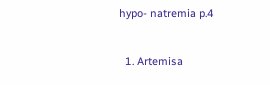hypo- natremia p.4


  1. Artemisa